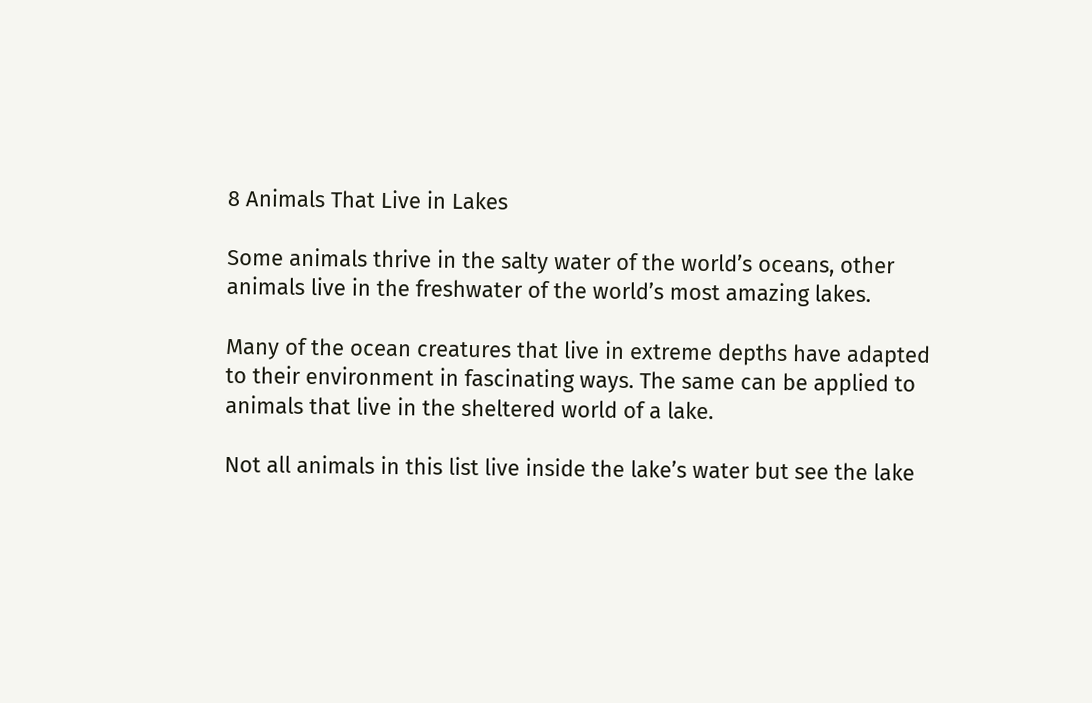8 Animals That Live in Lakes

Some animals thrive in the salty water of the world’s oceans, other animals live in the freshwater of the world’s most amazing lakes.

Many of the ocean creatures that live in extreme depths have adapted to their environment in fascinating ways. The same can be applied to animals that live in the sheltered world of a lake.

Not all animals in this list live inside the lake’s water but see the lake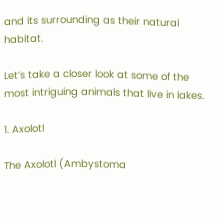and its surrounding as their natural habitat.

Let’s take a closer look at some of the most intriguing animals that live in lakes.

1. Axolotl

The Axolotl (Ambystoma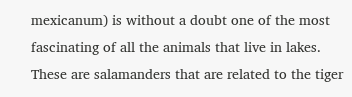mexicanum) is without a doubt one of the most fascinating of all the animals that live in lakes. These are salamanders that are related to the tiger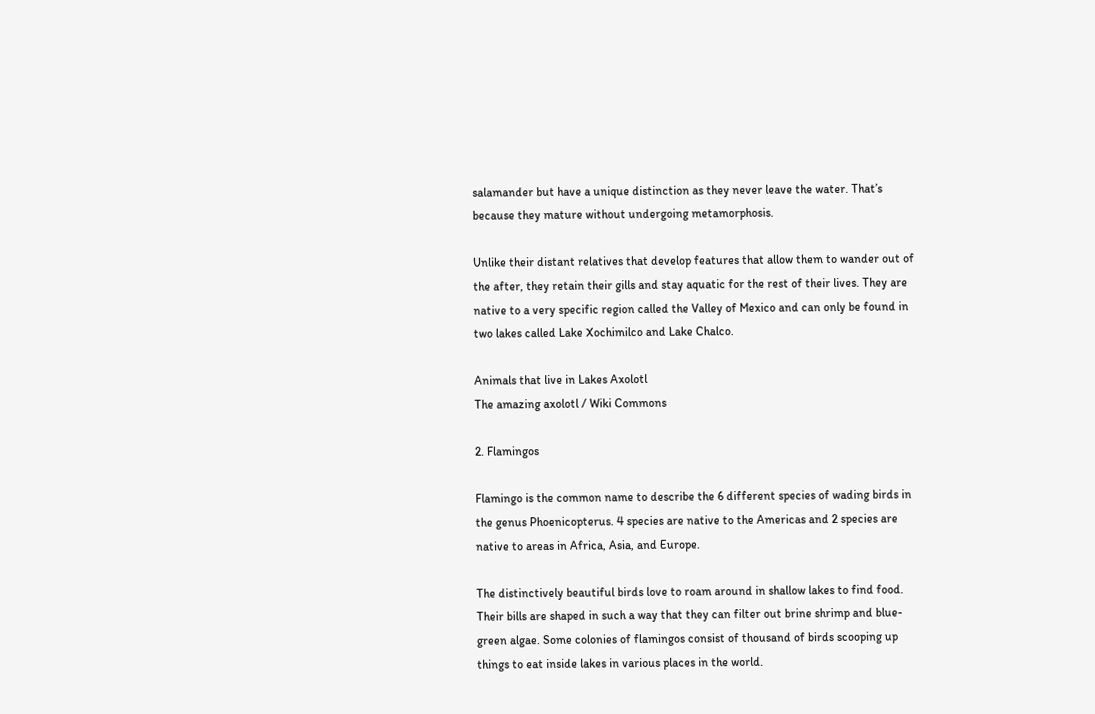salamander but have a unique distinction as they never leave the water. That’s because they mature without undergoing metamorphosis.

Unlike their distant relatives that develop features that allow them to wander out of the after, they retain their gills and stay aquatic for the rest of their lives. They are native to a very specific region called the Valley of Mexico and can only be found in two lakes called Lake Xochimilco and Lake Chalco.

Animals that live in Lakes Axolotl
The amazing axolotl / Wiki Commons

2. Flamingos

Flamingo is the common name to describe the 6 different species of wading birds in the genus Phoenicopterus. 4 species are native to the Americas and 2 species are native to areas in Africa, Asia, and Europe.

The distinctively beautiful birds love to roam around in shallow lakes to find food. Their bills are shaped in such a way that they can filter out brine shrimp and blue-green algae. Some colonies of flamingos consist of thousand of birds scooping up things to eat inside lakes in various places in the world.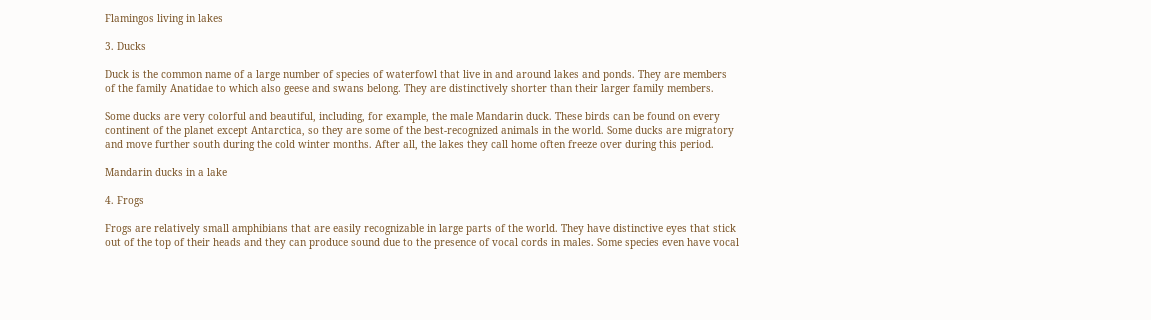Flamingos living in lakes

3. Ducks

Duck is the common name of a large number of species of waterfowl that live in and around lakes and ponds. They are members of the family Anatidae to which also geese and swans belong. They are distinctively shorter than their larger family members.

Some ducks are very colorful and beautiful, including, for example, the male Mandarin duck. These birds can be found on every continent of the planet except Antarctica, so they are some of the best-recognized animals in the world. Some ducks are migratory and move further south during the cold winter months. After all, the lakes they call home often freeze over during this period.

Mandarin ducks in a lake

4. Frogs

Frogs are relatively small amphibians that are easily recognizable in large parts of the world. They have distinctive eyes that stick out of the top of their heads and they can produce sound due to the presence of vocal cords in males. Some species even have vocal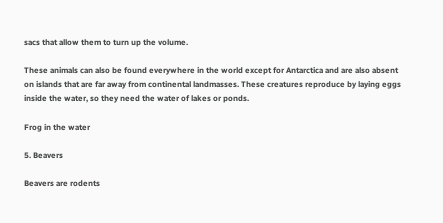sacs that allow them to turn up the volume.

These animals can also be found everywhere in the world except for Antarctica and are also absent on islands that are far away from continental landmasses. These creatures reproduce by laying eggs inside the water, so they need the water of lakes or ponds.

Frog in the water

5. Beavers

Beavers are rodents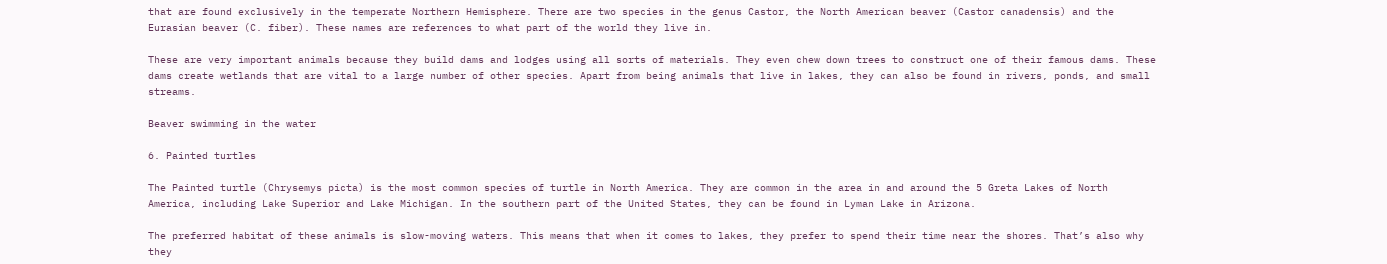that are found exclusively in the temperate Northern Hemisphere. There are two species in the genus Castor, the North American beaver (Castor canadensis) and the Eurasian beaver (C. fiber). These names are references to what part of the world they live in.

These are very important animals because they build dams and lodges using all sorts of materials. They even chew down trees to construct one of their famous dams. These dams create wetlands that are vital to a large number of other species. Apart from being animals that live in lakes, they can also be found in rivers, ponds, and small streams.

Beaver swimming in the water

6. Painted turtles

The Painted turtle (Chrysemys picta) is the most common species of turtle in North America. They are common in the area in and around the 5 Greta Lakes of North America, including Lake Superior and Lake Michigan. In the southern part of the United States, they can be found in Lyman Lake in Arizona.

The preferred habitat of these animals is slow-moving waters. This means that when it comes to lakes, they prefer to spend their time near the shores. That’s also why they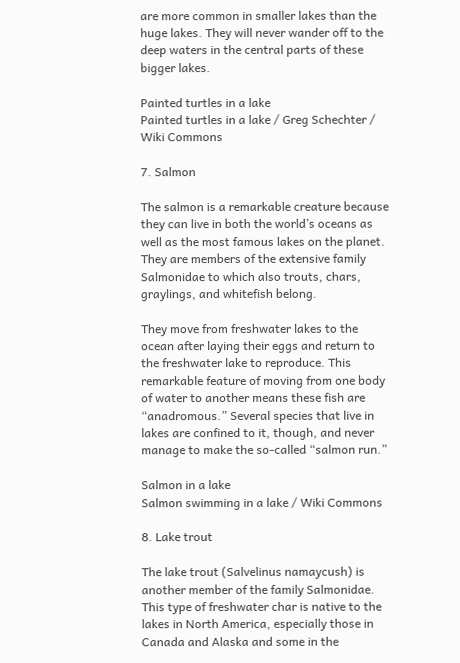are more common in smaller lakes than the huge lakes. They will never wander off to the deep waters in the central parts of these bigger lakes.

Painted turtles in a lake
Painted turtles in a lake / Greg Schechter / Wiki Commons

7. Salmon

The salmon is a remarkable creature because they can live in both the world’s oceans as well as the most famous lakes on the planet. They are members of the extensive family Salmonidae to which also trouts, chars, graylings, and whitefish belong.

They move from freshwater lakes to the ocean after laying their eggs and return to the freshwater lake to reproduce. This remarkable feature of moving from one body of water to another means these fish are “anadromous.” Several species that live in lakes are confined to it, though, and never manage to make the so-called “salmon run.”

Salmon in a lake
Salmon swimming in a lake / Wiki Commons

8. Lake trout

The lake trout (Salvelinus namaycush) is another member of the family Salmonidae. This type of freshwater char is native to the lakes in North America, especially those in Canada and Alaska and some in the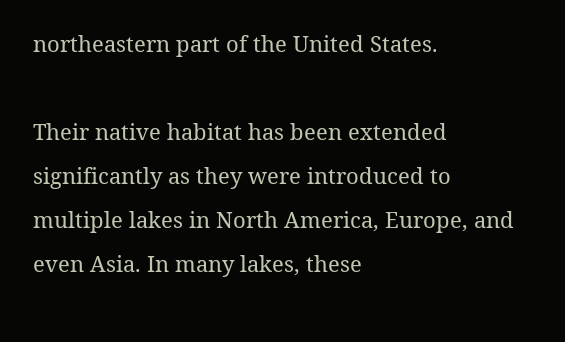northeastern part of the United States.

Their native habitat has been extended significantly as they were introduced to multiple lakes in North America, Europe, and even Asia. In many lakes, these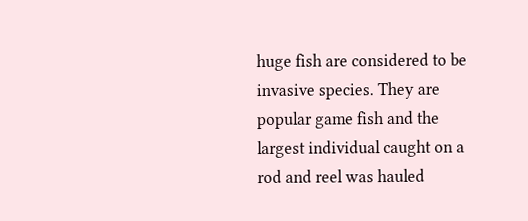huge fish are considered to be invasive species. They are popular game fish and the largest individual caught on a rod and reel was hauled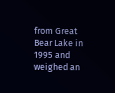from Great Bear Lake in 1995 and weighed an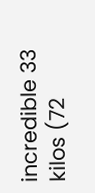incredible 33 kilos (72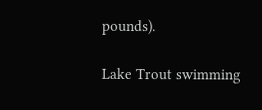pounds).

Lake Trout swimming